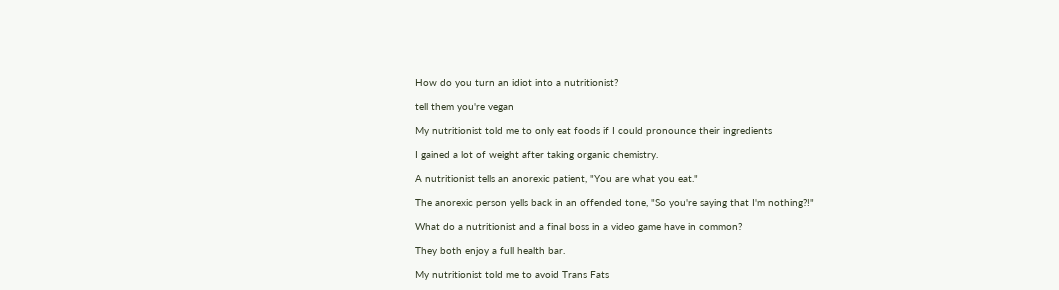How do you turn an idiot into a nutritionist?

tell them you're vegan

My nutritionist told me to only eat foods if I could pronounce their ingredients

I gained a lot of weight after taking organic chemistry.

A nutritionist tells an anorexic patient, "You are what you eat."

The anorexic person yells back in an offended tone, "So you're saying that I'm nothing?!"

What do a nutritionist and a final boss in a video game have in common?

They both enjoy a full health bar.

My nutritionist told me to avoid Trans Fats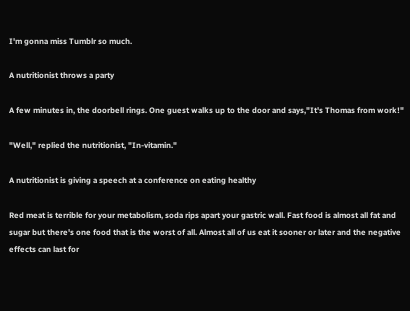I'm gonna miss Tumblr so much.

A nutritionist throws a party

A few minutes in, the doorbell rings. One guest walks up to the door and says,"It's Thomas from work!"

"Well," replied the nutritionist, "In-vitamin."

A nutritionist is giving a speech at a conference on eating healthy

Red meat is terrible for your metabolism, soda rips apart your gastric wall. Fast food is almost all fat and sugar but there's one food that is the worst of all. Almost all of us eat it sooner or later and the negative effects can last for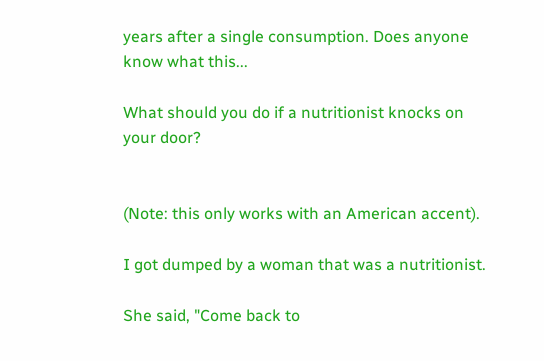years after a single consumption. Does anyone know what this...

What should you do if a nutritionist knocks on your door?


(Note: this only works with an American accent).

I got dumped by a woman that was a nutritionist.

She said, "Come back to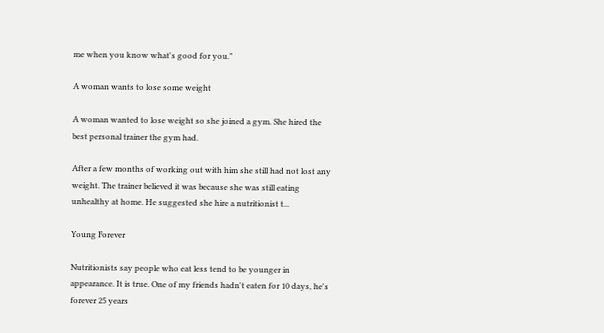me when you know what's good for you."

A woman wants to lose some weight

A woman wanted to lose weight so she joined a gym. She hired the best personal trainer the gym had.

After a few months of working out with him she still had not lost any weight. The trainer believed it was because she was still eating unhealthy at home. He suggested she hire a nutritionist t...

Young Forever

Nutritionists say people who eat less tend to be younger in appearance. It is true. One of my friends hadn't eaten for 10 days, he's forever 25 years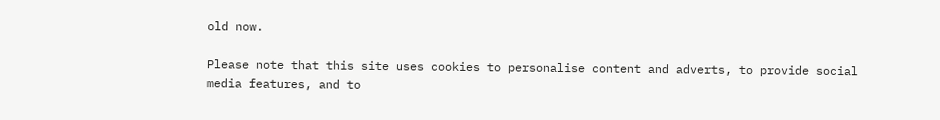old now.

Please note that this site uses cookies to personalise content and adverts, to provide social media features, and to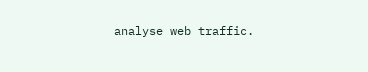analyse web traffic.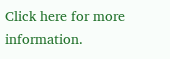Click here for more information.